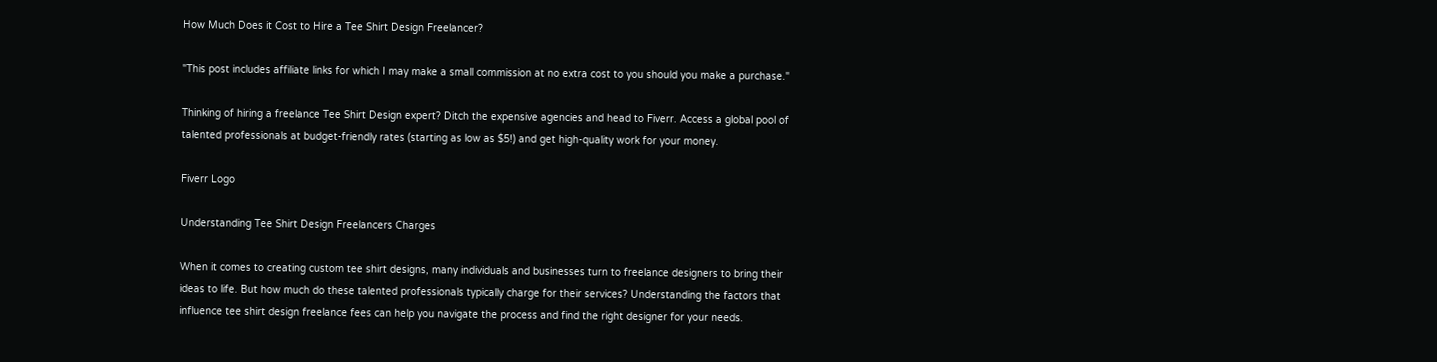How Much Does it Cost to Hire a Tee Shirt Design Freelancer?

"This post includes affiliate links for which I may make a small commission at no extra cost to you should you make a purchase."

Thinking of hiring a freelance Tee Shirt Design expert? Ditch the expensive agencies and head to Fiverr. Access a global pool of talented professionals at budget-friendly rates (starting as low as $5!) and get high-quality work for your money.

Fiverr Logo

Understanding Tee Shirt Design Freelancers Charges

When it comes to creating custom tee shirt designs, many individuals and businesses turn to freelance designers to bring their ideas to life. But how much do these talented professionals typically charge for their services? Understanding the factors that influence tee shirt design freelance fees can help you navigate the process and find the right designer for your needs.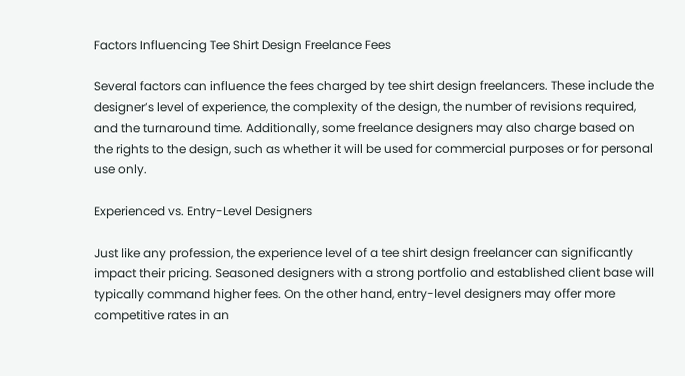Factors Influencing Tee Shirt Design Freelance Fees

Several factors can influence the fees charged by tee shirt design freelancers. These include the designer’s level of experience, the complexity of the design, the number of revisions required, and the turnaround time. Additionally, some freelance designers may also charge based on the rights to the design, such as whether it will be used for commercial purposes or for personal use only.

Experienced vs. Entry-Level Designers

Just like any profession, the experience level of a tee shirt design freelancer can significantly impact their pricing. Seasoned designers with a strong portfolio and established client base will typically command higher fees. On the other hand, entry-level designers may offer more competitive rates in an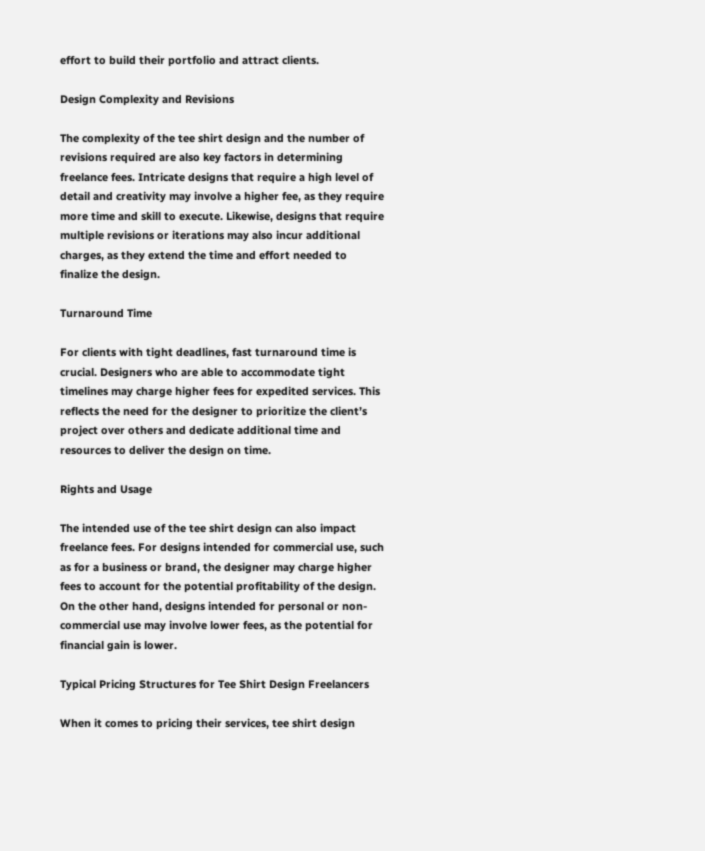effort to build their portfolio and attract clients.

Design Complexity and Revisions

The complexity of the tee shirt design and the number of revisions required are also key factors in determining freelance fees. Intricate designs that require a high level of detail and creativity may involve a higher fee, as they require more time and skill to execute. Likewise, designs that require multiple revisions or iterations may also incur additional charges, as they extend the time and effort needed to finalize the design.

Turnaround Time

For clients with tight deadlines, fast turnaround time is crucial. Designers who are able to accommodate tight timelines may charge higher fees for expedited services. This reflects the need for the designer to prioritize the client’s project over others and dedicate additional time and resources to deliver the design on time.

Rights and Usage

The intended use of the tee shirt design can also impact freelance fees. For designs intended for commercial use, such as for a business or brand, the designer may charge higher fees to account for the potential profitability of the design. On the other hand, designs intended for personal or non-commercial use may involve lower fees, as the potential for financial gain is lower.

Typical Pricing Structures for Tee Shirt Design Freelancers

When it comes to pricing their services, tee shirt design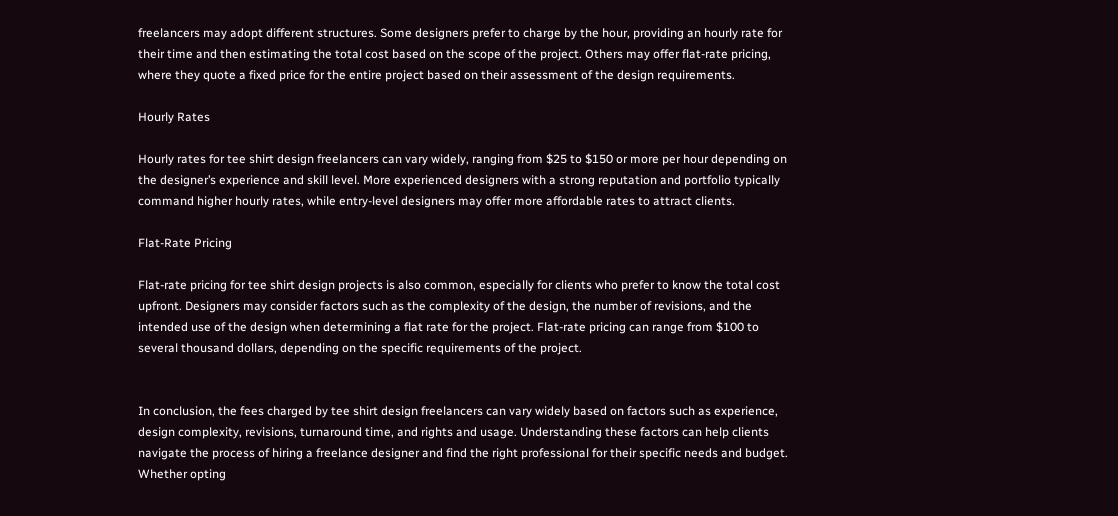freelancers may adopt different structures. Some designers prefer to charge by the hour, providing an hourly rate for their time and then estimating the total cost based on the scope of the project. Others may offer flat-rate pricing, where they quote a fixed price for the entire project based on their assessment of the design requirements.

Hourly Rates

Hourly rates for tee shirt design freelancers can vary widely, ranging from $25 to $150 or more per hour depending on the designer’s experience and skill level. More experienced designers with a strong reputation and portfolio typically command higher hourly rates, while entry-level designers may offer more affordable rates to attract clients.

Flat-Rate Pricing

Flat-rate pricing for tee shirt design projects is also common, especially for clients who prefer to know the total cost upfront. Designers may consider factors such as the complexity of the design, the number of revisions, and the intended use of the design when determining a flat rate for the project. Flat-rate pricing can range from $100 to several thousand dollars, depending on the specific requirements of the project.


In conclusion, the fees charged by tee shirt design freelancers can vary widely based on factors such as experience, design complexity, revisions, turnaround time, and rights and usage. Understanding these factors can help clients navigate the process of hiring a freelance designer and find the right professional for their specific needs and budget. Whether opting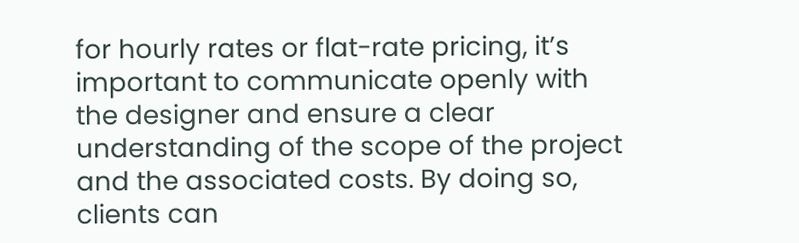for hourly rates or flat-rate pricing, it’s important to communicate openly with the designer and ensure a clear understanding of the scope of the project and the associated costs. By doing so, clients can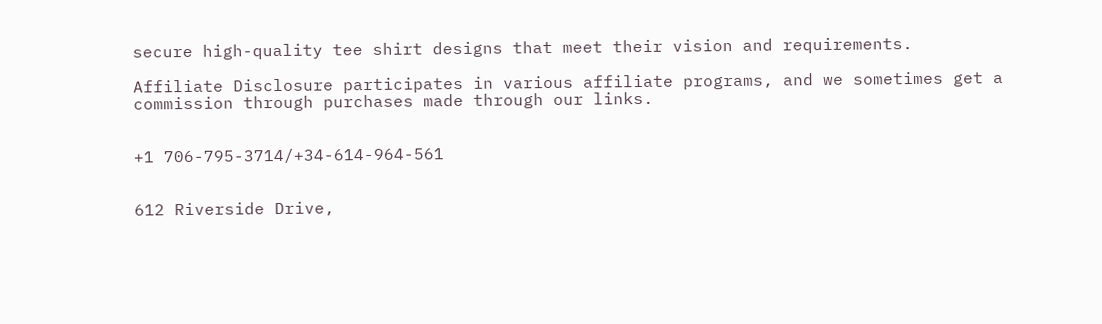secure high-quality tee shirt designs that meet their vision and requirements.

Affiliate Disclosure participates in various affiliate programs, and we sometimes get a commission through purchases made through our links.


+1 706-795-3714/+34-614-964-561


612 Riverside Drive,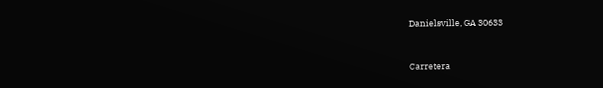Danielsville, GA 30633


Carretera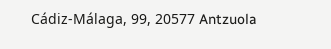Cádiz-Málaga, 99, 20577 Antzuola